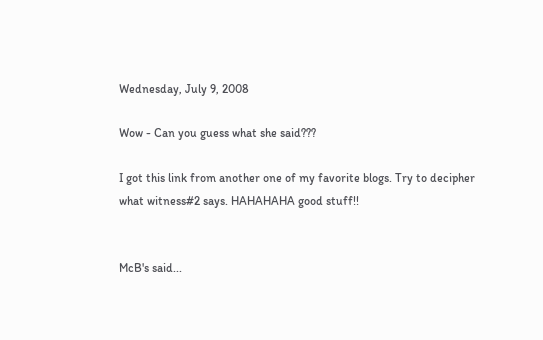Wednesday, July 9, 2008

Wow - Can you guess what she said???

I got this link from another one of my favorite blogs. Try to decipher what witness#2 says. HAHAHAHA good stuff!!


McB's said...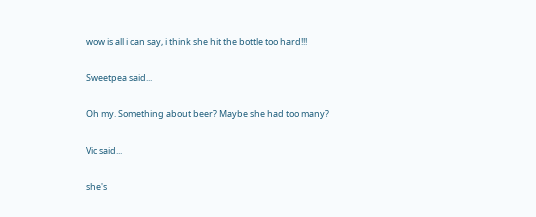wow is all i can say, i think she hit the bottle too hard!!!

Sweetpea said...

Oh my. Something about beer? Maybe she had too many?

Vic said...

she's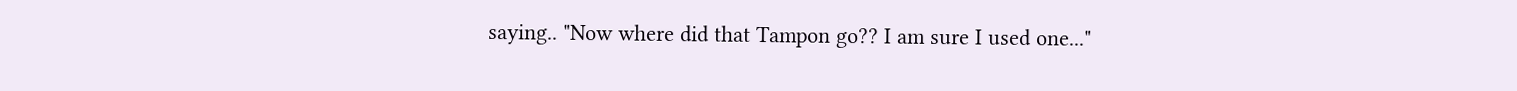saying.. "Now where did that Tampon go?? I am sure I used one..."